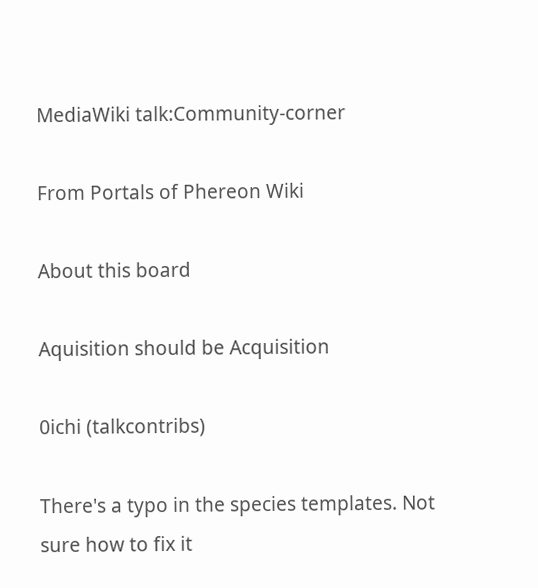MediaWiki talk:Community-corner

From Portals of Phereon Wiki

About this board

Aquisition should be Acquisition

0ichi (talkcontribs)

There's a typo in the species templates. Not sure how to fix it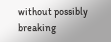without possibly breaking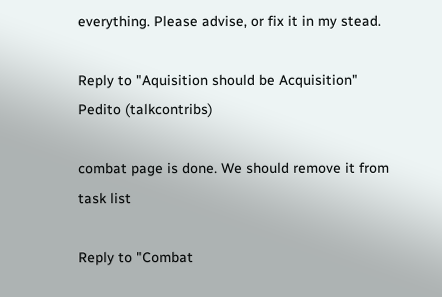everything. Please advise, or fix it in my stead.

Reply to "Aquisition should be Acquisition"
Pedito (talkcontribs)

combat page is done. We should remove it from task list

Reply to "Combat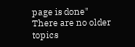page is done"
There are no older topics